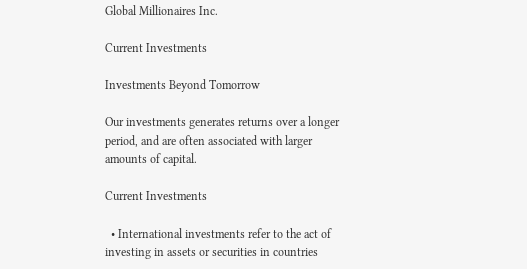Global Millionaires Inc.

Current Investments

Investments Beyond Tomorrow

Our investments generates returns over a longer period, and are often associated with larger amounts of capital.

Current Investments

  • International investments refer to the act of investing in assets or securities in countries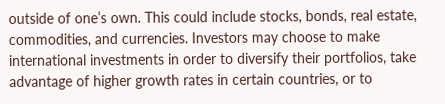outside of one’s own. This could include stocks, bonds, real estate, commodities, and currencies. Investors may choose to make international investments in order to diversify their portfolios, take advantage of higher growth rates in certain countries, or to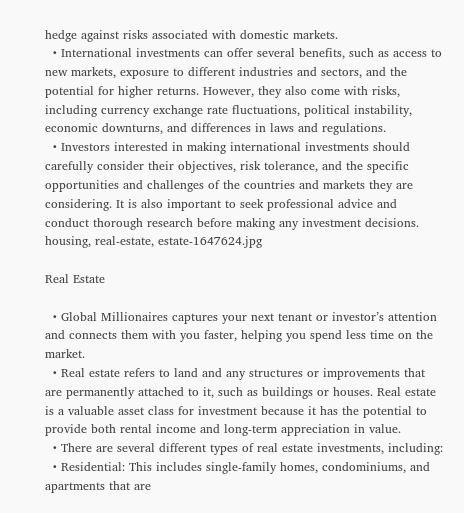hedge against risks associated with domestic markets.
  • International investments can offer several benefits, such as access to new markets, exposure to different industries and sectors, and the potential for higher returns. However, they also come with risks, including currency exchange rate fluctuations, political instability, economic downturns, and differences in laws and regulations.
  • Investors interested in making international investments should carefully consider their objectives, risk tolerance, and the specific opportunities and challenges of the countries and markets they are considering. It is also important to seek professional advice and conduct thorough research before making any investment decisions.
housing, real-estate, estate-1647624.jpg

Real Estate

  • Global Millionaires captures your next tenant or investor’s attention and connects them with you faster, helping you spend less time on the market.
  • Real estate refers to land and any structures or improvements that are permanently attached to it, such as buildings or houses. Real estate is a valuable asset class for investment because it has the potential to provide both rental income and long-term appreciation in value.
  • There are several different types of real estate investments, including:
  • Residential: This includes single-family homes, condominiums, and apartments that are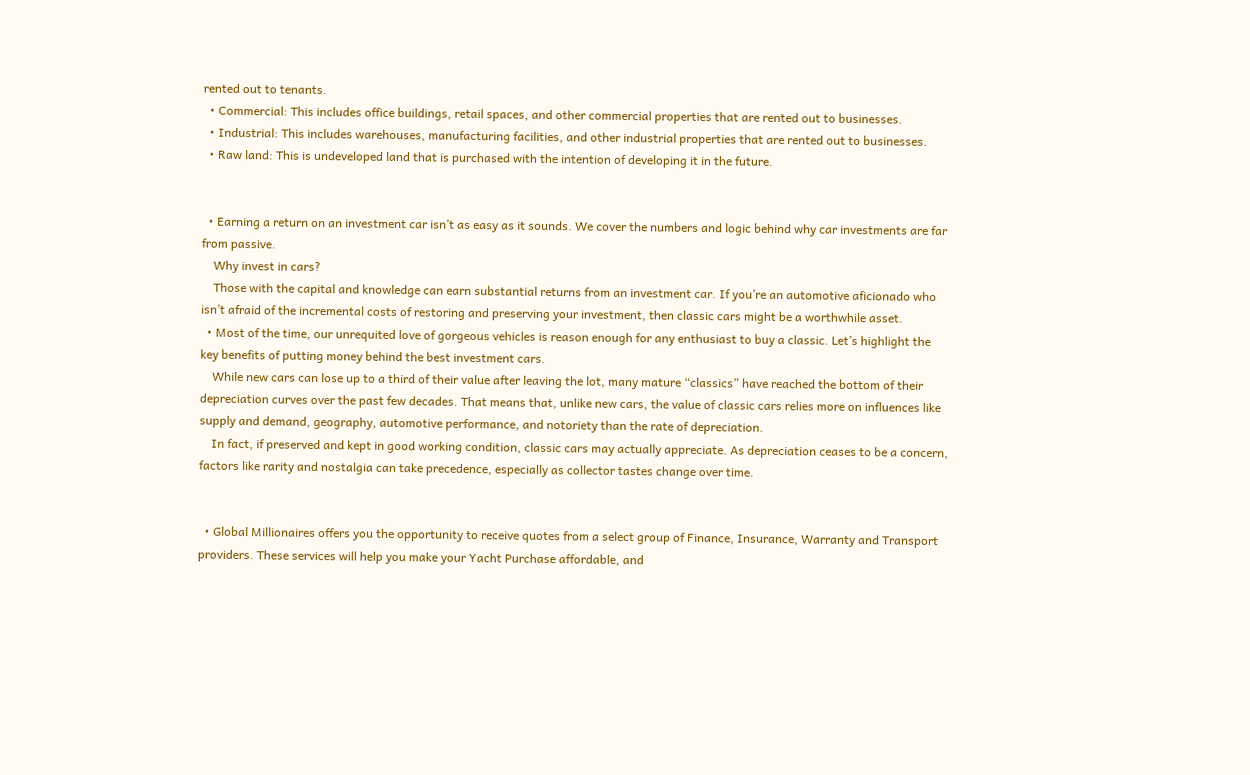rented out to tenants.
  • Commercial: This includes office buildings, retail spaces, and other commercial properties that are rented out to businesses.
  • Industrial: This includes warehouses, manufacturing facilities, and other industrial properties that are rented out to businesses.
  • Raw land: This is undeveloped land that is purchased with the intention of developing it in the future.


  • Earning a return on an investment car isn’t as easy as it sounds. We cover the numbers and logic behind why car investments are far from passive.
    Why invest in cars?
    Those with the capital and knowledge can earn substantial returns from an investment car. If you’re an automotive aficionado who isn’t afraid of the incremental costs of restoring and preserving your investment, then classic cars might be a worthwhile asset.
  • Most of the time, our unrequited love of gorgeous vehicles is reason enough for any enthusiast to buy a classic. Let’s highlight the key benefits of putting money behind the best investment cars.
    While new cars can lose up to a third of their value after leaving the lot, many mature “classics” have reached the bottom of their depreciation curves over the past few decades. That means that, unlike new cars, the value of classic cars relies more on influences like supply and demand, geography, automotive performance, and notoriety than the rate of depreciation.
    In fact, if preserved and kept in good working condition, classic cars may actually appreciate. As depreciation ceases to be a concern, factors like rarity and nostalgia can take precedence, especially as collector tastes change over time.


  • Global Millionaires offers you the opportunity to receive quotes from a select group of Finance, Insurance, Warranty and Transport providers. These services will help you make your Yacht Purchase affordable, and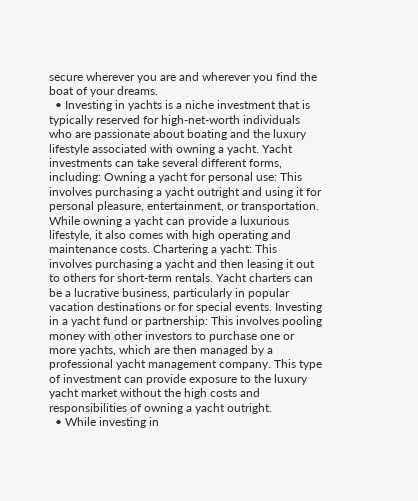secure wherever you are and wherever you find the boat of your dreams.
  • Investing in yachts is a niche investment that is typically reserved for high-net-worth individuals who are passionate about boating and the luxury lifestyle associated with owning a yacht. Yacht investments can take several different forms, including: Owning a yacht for personal use: This involves purchasing a yacht outright and using it for personal pleasure, entertainment, or transportation. While owning a yacht can provide a luxurious lifestyle, it also comes with high operating and maintenance costs. Chartering a yacht: This involves purchasing a yacht and then leasing it out to others for short-term rentals. Yacht charters can be a lucrative business, particularly in popular vacation destinations or for special events. Investing in a yacht fund or partnership: This involves pooling money with other investors to purchase one or more yachts, which are then managed by a professional yacht management company. This type of investment can provide exposure to the luxury yacht market without the high costs and responsibilities of owning a yacht outright.
  • While investing in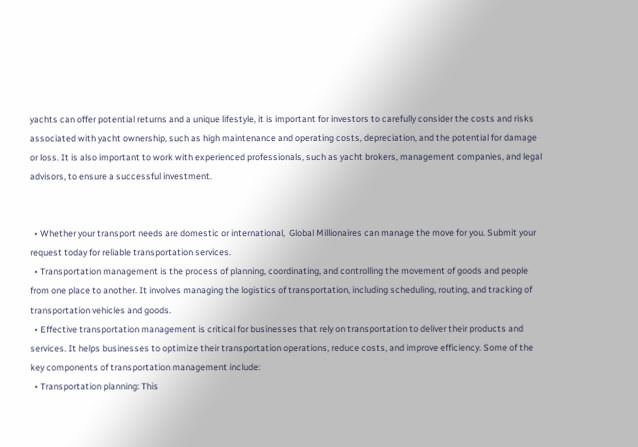yachts can offer potential returns and a unique lifestyle, it is important for investors to carefully consider the costs and risks associated with yacht ownership, such as high maintenance and operating costs, depreciation, and the potential for damage or loss. It is also important to work with experienced professionals, such as yacht brokers, management companies, and legal advisors, to ensure a successful investment.


  • Whether your transport needs are domestic or international,  Global Millionaires can manage the move for you. Submit your request today for reliable transportation services.
  • Transportation management is the process of planning, coordinating, and controlling the movement of goods and people from one place to another. It involves managing the logistics of transportation, including scheduling, routing, and tracking of transportation vehicles and goods.
  • Effective transportation management is critical for businesses that rely on transportation to deliver their products and services. It helps businesses to optimize their transportation operations, reduce costs, and improve efficiency. Some of the key components of transportation management include:
  • Transportation planning: This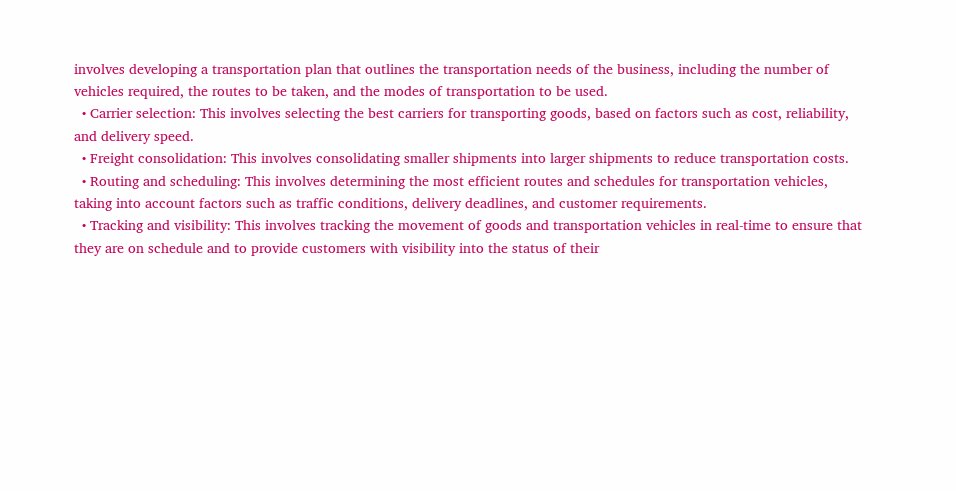involves developing a transportation plan that outlines the transportation needs of the business, including the number of vehicles required, the routes to be taken, and the modes of transportation to be used.
  • Carrier selection: This involves selecting the best carriers for transporting goods, based on factors such as cost, reliability, and delivery speed.
  • Freight consolidation: This involves consolidating smaller shipments into larger shipments to reduce transportation costs.
  • Routing and scheduling: This involves determining the most efficient routes and schedules for transportation vehicles, taking into account factors such as traffic conditions, delivery deadlines, and customer requirements.
  • Tracking and visibility: This involves tracking the movement of goods and transportation vehicles in real-time to ensure that they are on schedule and to provide customers with visibility into the status of their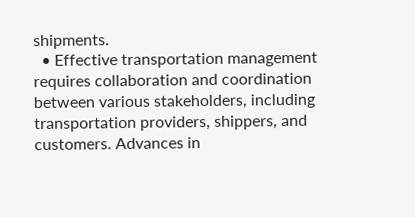shipments.
  • Effective transportation management requires collaboration and coordination between various stakeholders, including transportation providers, shippers, and customers. Advances in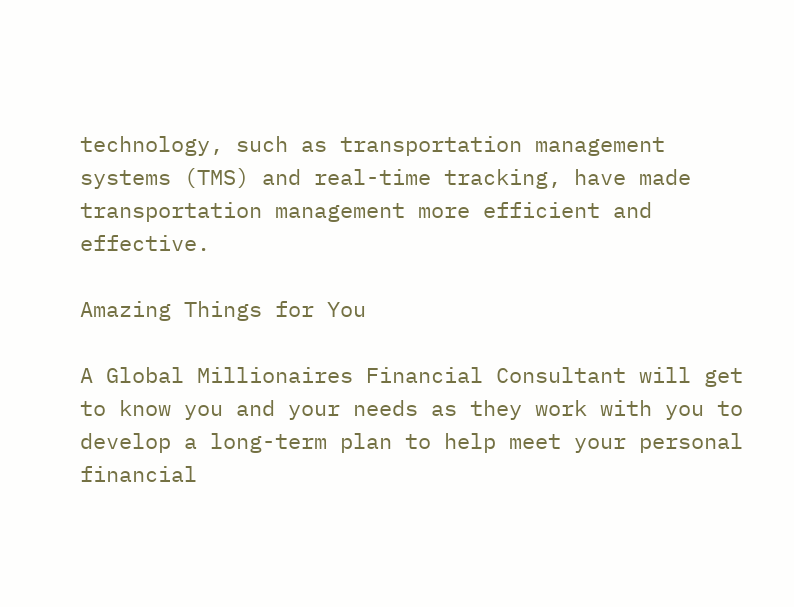technology, such as transportation management systems (TMS) and real-time tracking, have made transportation management more efficient and effective.

Amazing Things for You

A Global Millionaires Financial Consultant will get to know you and your needs as they work with you to develop a long-term plan to help meet your personal financial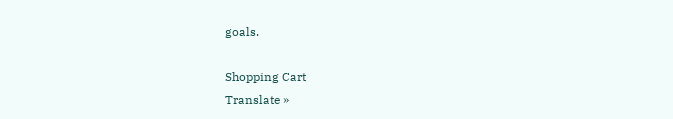goals.

Shopping Cart
Translate »